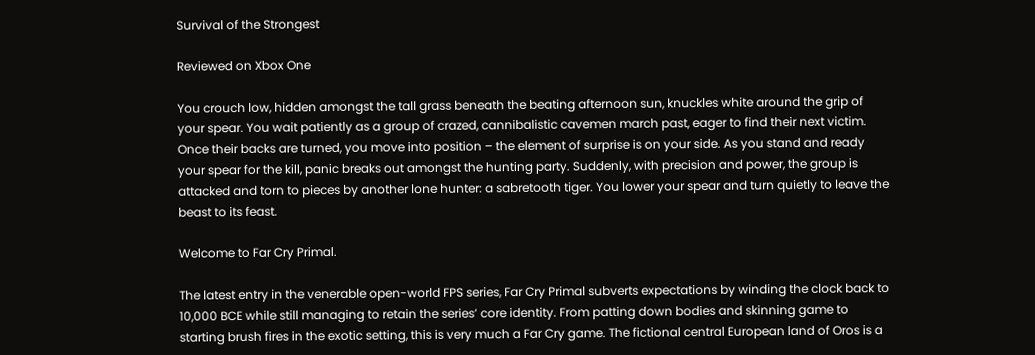Survival of the Strongest

Reviewed on Xbox One

You crouch low, hidden amongst the tall grass beneath the beating afternoon sun, knuckles white around the grip of your spear. You wait patiently as a group of crazed, cannibalistic cavemen march past, eager to find their next victim. Once their backs are turned, you move into position – the element of surprise is on your side. As you stand and ready your spear for the kill, panic breaks out amongst the hunting party. Suddenly, with precision and power, the group is attacked and torn to pieces by another lone hunter: a sabretooth tiger. You lower your spear and turn quietly to leave the beast to its feast.

Welcome to Far Cry Primal.

The latest entry in the venerable open-world FPS series, Far Cry Primal subverts expectations by winding the clock back to 10,000 BCE while still managing to retain the series’ core identity. From patting down bodies and skinning game to starting brush fires in the exotic setting, this is very much a Far Cry game. The fictional central European land of Oros is a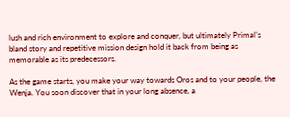lush and rich environment to explore and conquer, but ultimately Primal’s bland story and repetitive mission design hold it back from being as memorable as its predecessors.

As the game starts, you make your way towards Oros and to your people, the Wenja. You soon discover that in your long absence, a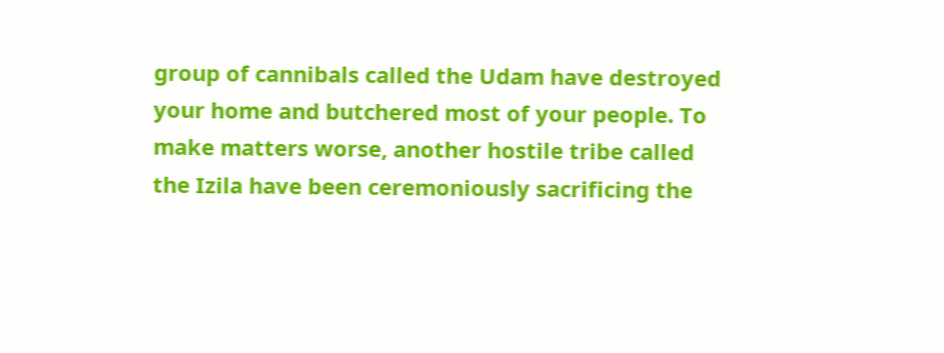group of cannibals called the Udam have destroyed your home and butchered most of your people. To make matters worse, another hostile tribe called the Izila have been ceremoniously sacrificing the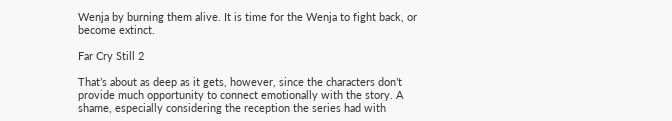Wenja by burning them alive. It is time for the Wenja to fight back, or become extinct.

Far Cry Still 2

That’s about as deep as it gets, however, since the characters don’t provide much opportunity to connect emotionally with the story. A shame, especially considering the reception the series had with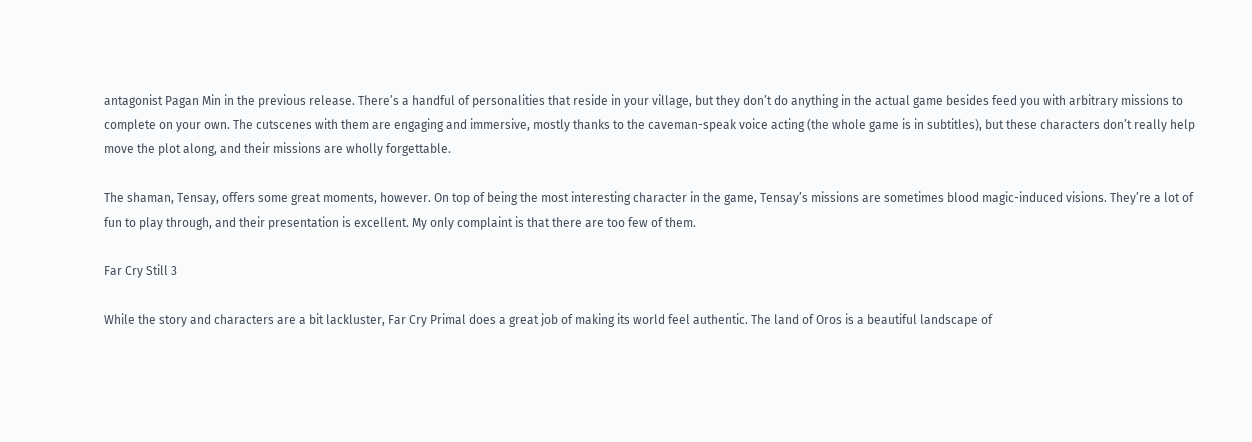antagonist Pagan Min in the previous release. There’s a handful of personalities that reside in your village, but they don’t do anything in the actual game besides feed you with arbitrary missions to complete on your own. The cutscenes with them are engaging and immersive, mostly thanks to the caveman-speak voice acting (the whole game is in subtitles), but these characters don’t really help move the plot along, and their missions are wholly forgettable.

The shaman, Tensay, offers some great moments, however. On top of being the most interesting character in the game, Tensay’s missions are sometimes blood magic-induced visions. They’re a lot of fun to play through, and their presentation is excellent. My only complaint is that there are too few of them.

Far Cry Still 3

While the story and characters are a bit lackluster, Far Cry Primal does a great job of making its world feel authentic. The land of Oros is a beautiful landscape of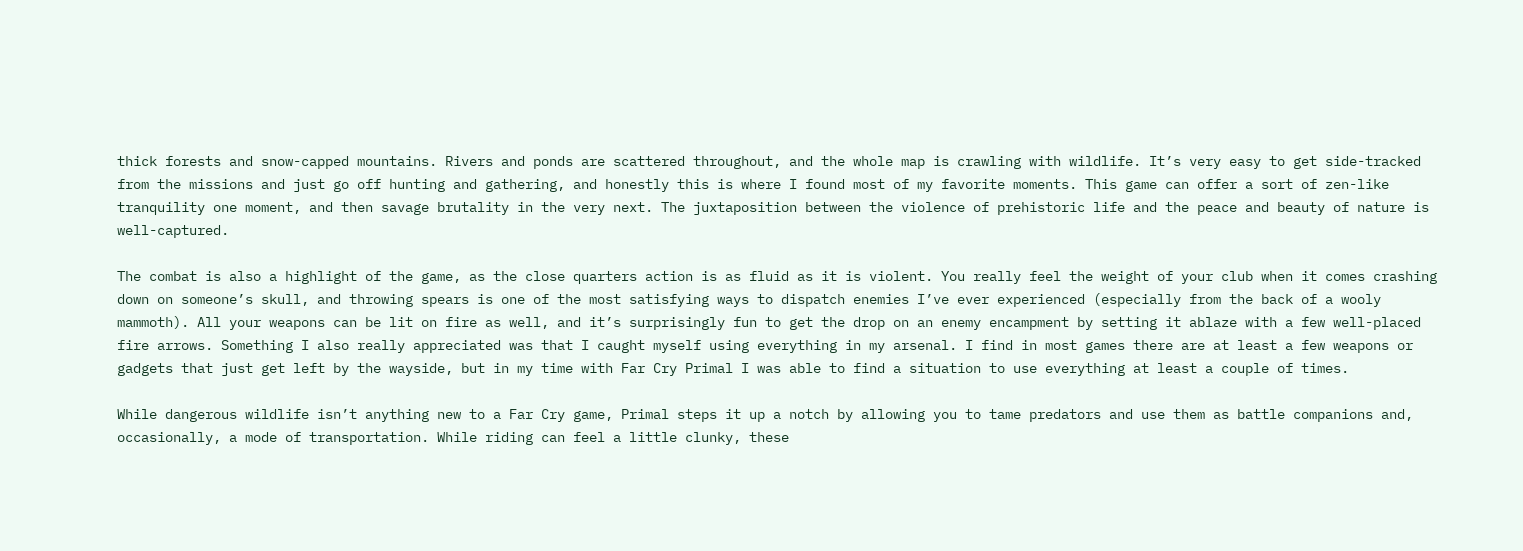thick forests and snow-capped mountains. Rivers and ponds are scattered throughout, and the whole map is crawling with wildlife. It’s very easy to get side-tracked from the missions and just go off hunting and gathering, and honestly this is where I found most of my favorite moments. This game can offer a sort of zen-like tranquility one moment, and then savage brutality in the very next. The juxtaposition between the violence of prehistoric life and the peace and beauty of nature is well-captured.

The combat is also a highlight of the game, as the close quarters action is as fluid as it is violent. You really feel the weight of your club when it comes crashing down on someone’s skull, and throwing spears is one of the most satisfying ways to dispatch enemies I’ve ever experienced (especially from the back of a wooly mammoth). All your weapons can be lit on fire as well, and it’s surprisingly fun to get the drop on an enemy encampment by setting it ablaze with a few well-placed fire arrows. Something I also really appreciated was that I caught myself using everything in my arsenal. I find in most games there are at least a few weapons or gadgets that just get left by the wayside, but in my time with Far Cry Primal I was able to find a situation to use everything at least a couple of times.

While dangerous wildlife isn’t anything new to a Far Cry game, Primal steps it up a notch by allowing you to tame predators and use them as battle companions and, occasionally, a mode of transportation. While riding can feel a little clunky, these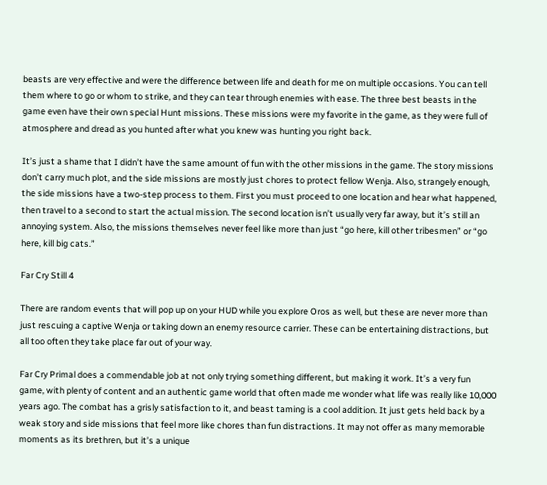beasts are very effective and were the difference between life and death for me on multiple occasions. You can tell them where to go or whom to strike, and they can tear through enemies with ease. The three best beasts in the game even have their own special Hunt missions. These missions were my favorite in the game, as they were full of atmosphere and dread as you hunted after what you knew was hunting you right back.

It’s just a shame that I didn’t have the same amount of fun with the other missions in the game. The story missions don’t carry much plot, and the side missions are mostly just chores to protect fellow Wenja. Also, strangely enough, the side missions have a two-step process to them. First you must proceed to one location and hear what happened, then travel to a second to start the actual mission. The second location isn’t usually very far away, but it’s still an annoying system. Also, the missions themselves never feel like more than just “go here, kill other tribesmen” or “go here, kill big cats.”

Far Cry Still 4

There are random events that will pop up on your HUD while you explore Oros as well, but these are never more than just rescuing a captive Wenja or taking down an enemy resource carrier. These can be entertaining distractions, but all too often they take place far out of your way.

Far Cry Primal does a commendable job at not only trying something different, but making it work. It’s a very fun game, with plenty of content and an authentic game world that often made me wonder what life was really like 10,000 years ago. The combat has a grisly satisfaction to it, and beast taming is a cool addition. It just gets held back by a weak story and side missions that feel more like chores than fun distractions. It may not offer as many memorable moments as its brethren, but it’s a unique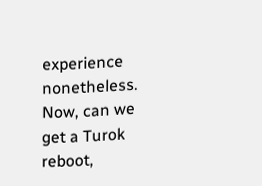experience nonetheless. Now, can we get a Turok reboot,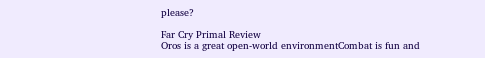please?

Far Cry Primal Review
Oros is a great open-world environmentCombat is fun and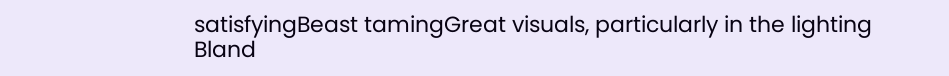satisfyingBeast tamingGreat visuals, particularly in the lighting
Bland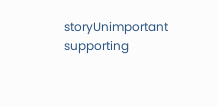storyUnimportant supporting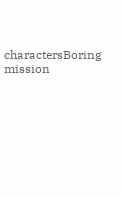charactersBoring mission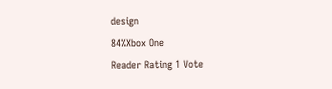design
84%Xbox One
Reader Rating 1 Vote